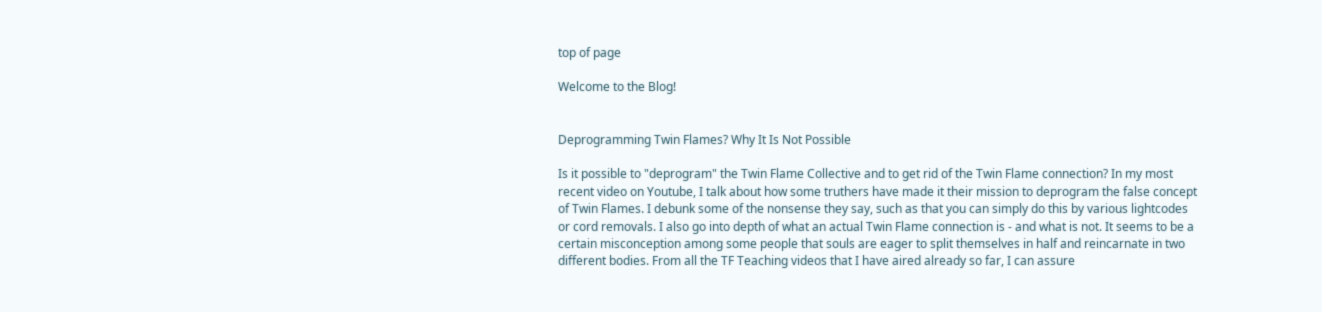top of page

Welcome to the Blog!


Deprogramming Twin Flames? Why It Is Not Possible

Is it possible to "deprogram" the Twin Flame Collective and to get rid of the Twin Flame connection? In my most recent video on Youtube, I talk about how some truthers have made it their mission to deprogram the false concept of Twin Flames. I debunk some of the nonsense they say, such as that you can simply do this by various lightcodes or cord removals. I also go into depth of what an actual Twin Flame connection is - and what is not. It seems to be a certain misconception among some people that souls are eager to split themselves in half and reincarnate in two different bodies. From all the TF Teaching videos that I have aired already so far, I can assure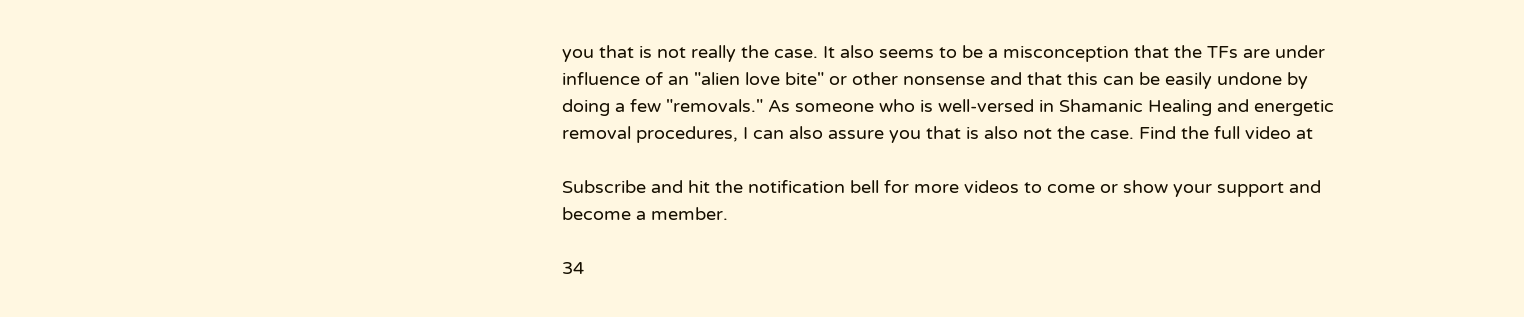you that is not really the case. It also seems to be a misconception that the TFs are under influence of an "alien love bite" or other nonsense and that this can be easily undone by doing a few "removals." As someone who is well-versed in Shamanic Healing and energetic removal procedures, I can also assure you that is also not the case. Find the full video at

Subscribe and hit the notification bell for more videos to come or show your support and become a member.

34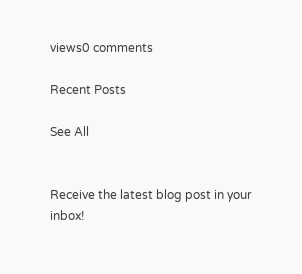views0 comments

Recent Posts

See All


Receive the latest blog post in your inbox!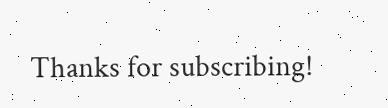Thanks for subscribing!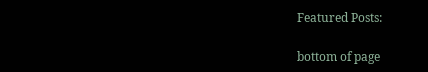Featured Posts:

bottom of page